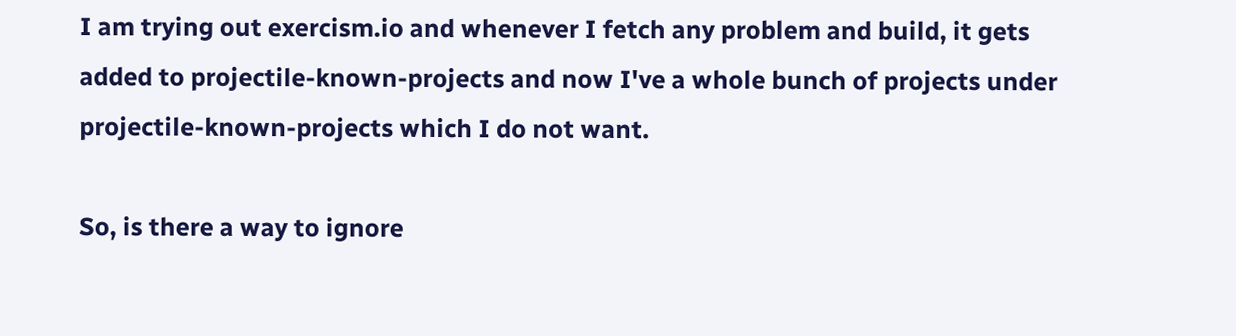I am trying out exercism.io and whenever I fetch any problem and build, it gets added to projectile-known-projects and now I've a whole bunch of projects under projectile-known-projects which I do not want.

So, is there a way to ignore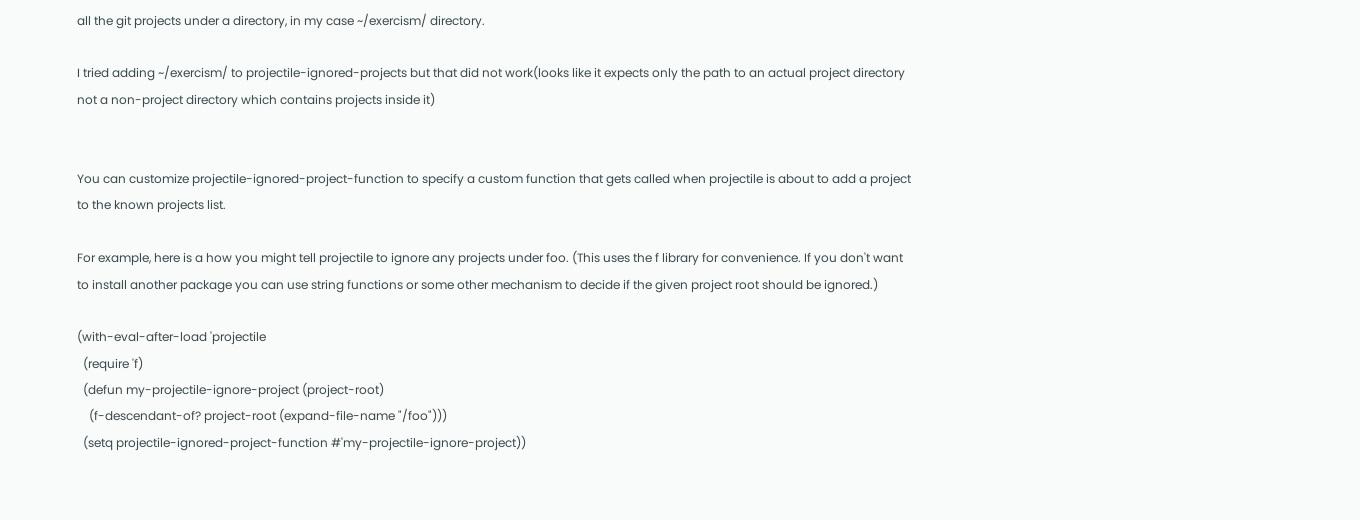all the git projects under a directory, in my case ~/exercism/ directory.

I tried adding ~/exercism/ to projectile-ignored-projects but that did not work(looks like it expects only the path to an actual project directory not a non-project directory which contains projects inside it)


You can customize projectile-ignored-project-function to specify a custom function that gets called when projectile is about to add a project to the known projects list.

For example, here is a how you might tell projectile to ignore any projects under foo. (This uses the f library for convenience. If you don't want to install another package you can use string functions or some other mechanism to decide if the given project root should be ignored.)

(with-eval-after-load 'projectile
  (require 'f)
  (defun my-projectile-ignore-project (project-root)
    (f-descendant-of? project-root (expand-file-name "/foo")))
  (setq projectile-ignored-project-function #'my-projectile-ignore-project))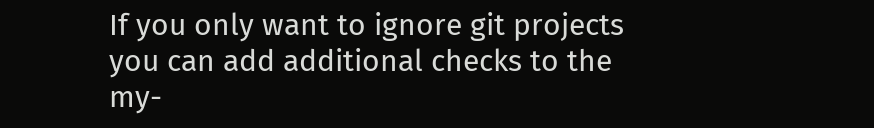If you only want to ignore git projects you can add additional checks to the my-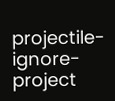projectile-ignore-project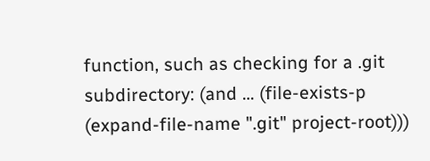function, such as checking for a .git subdirectory: (and ... (file-exists-p (expand-file-name ".git" project-root)))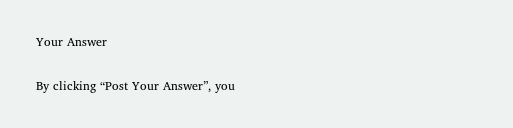Your Answer

By clicking “Post Your Answer”, you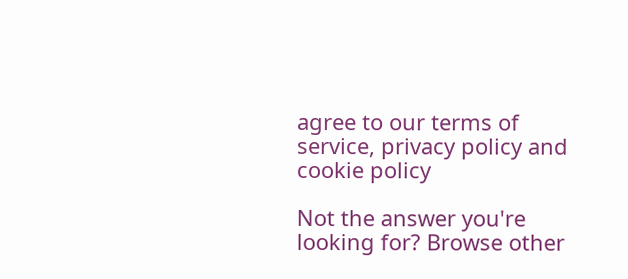agree to our terms of service, privacy policy and cookie policy

Not the answer you're looking for? Browse other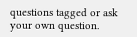questions tagged or ask your own question.